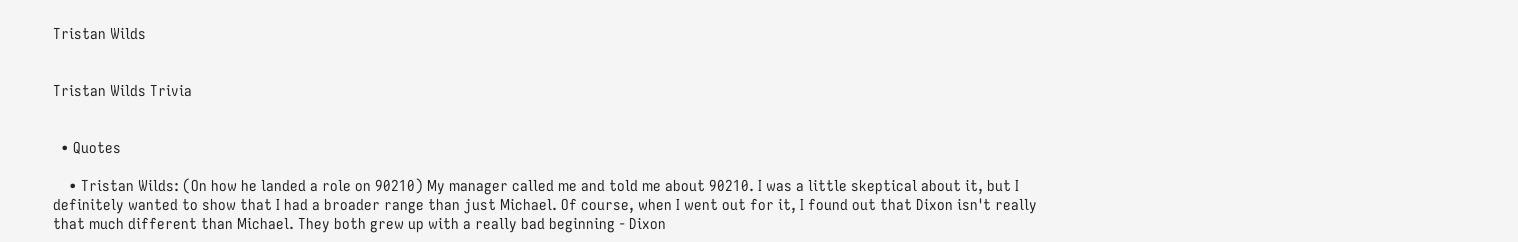Tristan Wilds


Tristan Wilds Trivia


  • Quotes

    • Tristan Wilds: (On how he landed a role on 90210) My manager called me and told me about 90210. I was a little skeptical about it, but I definitely wanted to show that I had a broader range than just Michael. Of course, when I went out for it, I found out that Dixon isn't really that much different than Michael. They both grew up with a really bad beginning - Dixon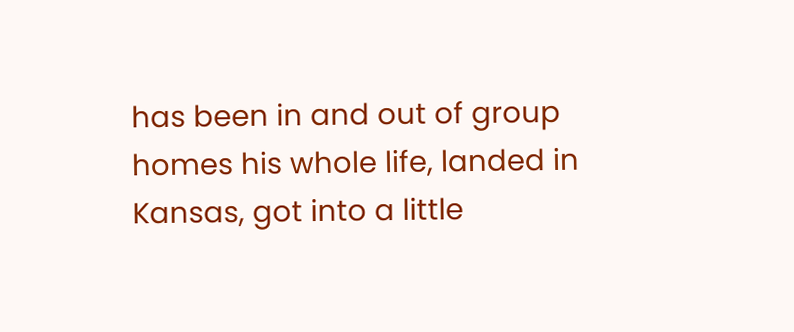has been in and out of group homes his whole life, landed in Kansas, got into a little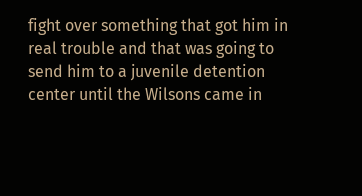fight over something that got him in real trouble and that was going to send him to a juvenile detention center until the Wilsons came in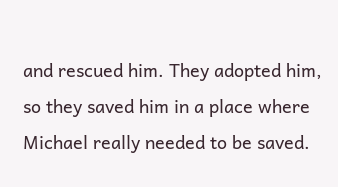and rescued him. They adopted him, so they saved him in a place where Michael really needed to be saved.